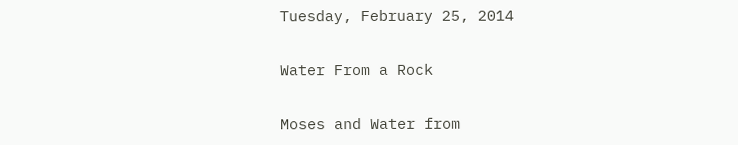Tuesday, February 25, 2014

Water From a Rock

Moses and Water from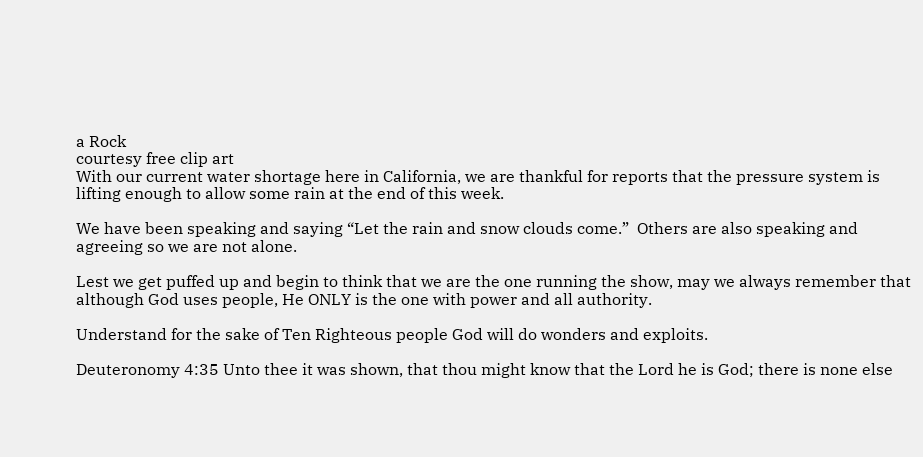a Rock
courtesy free clip art
With our current water shortage here in California, we are thankful for reports that the pressure system is lifting enough to allow some rain at the end of this week.

We have been speaking and saying “Let the rain and snow clouds come.”  Others are also speaking and agreeing so we are not alone.

Lest we get puffed up and begin to think that we are the one running the show, may we always remember that although God uses people, He ONLY is the one with power and all authority.

Understand for the sake of Ten Righteous people God will do wonders and exploits.

Deuteronomy 4:35 Unto thee it was shown, that thou might know that the Lord he is God; there is none else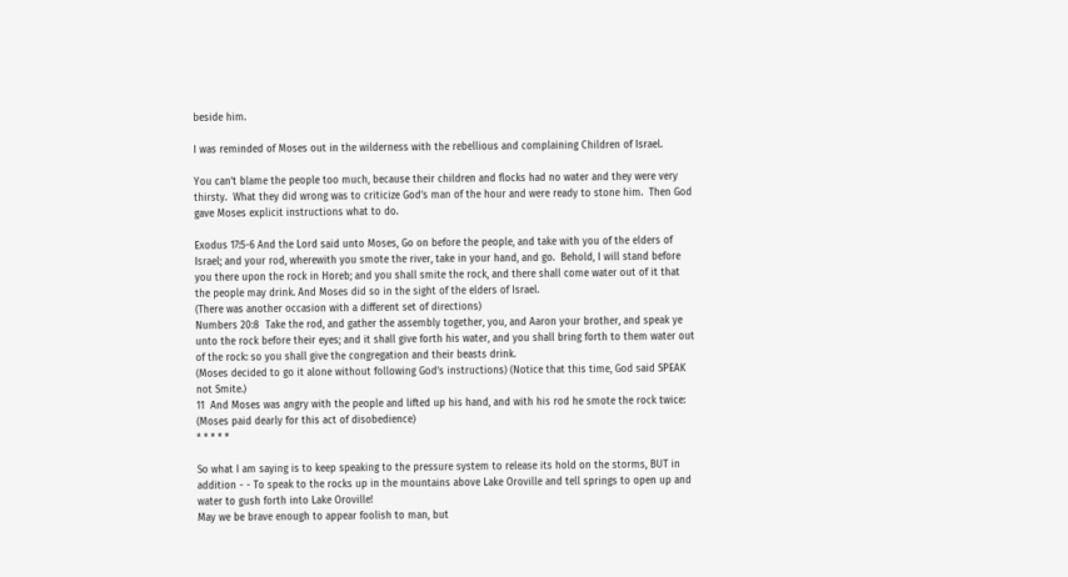beside him.

I was reminded of Moses out in the wilderness with the rebellious and complaining Children of Israel.

You can’t blame the people too much, because their children and flocks had no water and they were very thirsty.  What they did wrong was to criticize God’s man of the hour and were ready to stone him.  Then God gave Moses explicit instructions what to do.

Exodus 17:5-6 And the Lord said unto Moses, Go on before the people, and take with you of the elders of Israel; and your rod, wherewith you smote the river, take in your hand, and go.  Behold, I will stand before you there upon the rock in Horeb; and you shall smite the rock, and there shall come water out of it that the people may drink. And Moses did so in the sight of the elders of Israel.
(There was another occasion with a different set of directions)
Numbers 20:8  Take the rod, and gather the assembly together, you, and Aaron your brother, and speak ye unto the rock before their eyes; and it shall give forth his water, and you shall bring forth to them water out of the rock: so you shall give the congregation and their beasts drink.
(Moses decided to go it alone without following God’s instructions) (Notice that this time, God said SPEAK not Smite.)
11  And Moses was angry with the people and lifted up his hand, and with his rod he smote the rock twice:    (Moses paid dearly for this act of disobedience)
* * * * *

So what I am saying is to keep speaking to the pressure system to release its hold on the storms, BUT in addition - - To speak to the rocks up in the mountains above Lake Oroville and tell springs to open up and water to gush forth into Lake Oroville!
May we be brave enough to appear foolish to man, but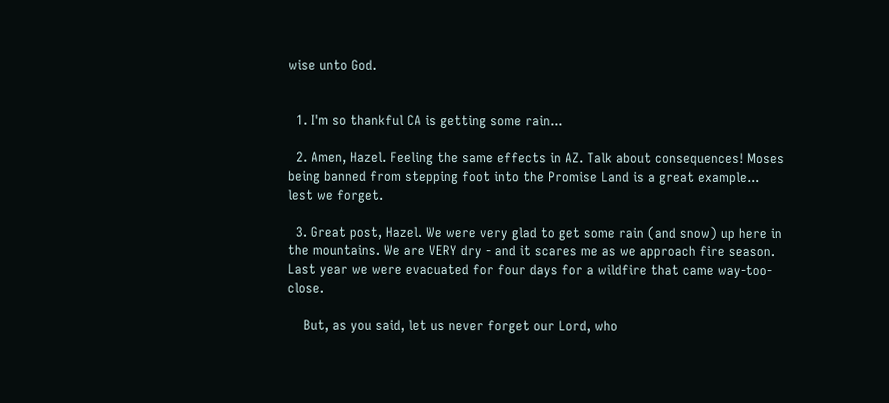wise unto God.


  1. I'm so thankful CA is getting some rain...

  2. Amen, Hazel. Feeling the same effects in AZ. Talk about consequences! Moses being banned from stepping foot into the Promise Land is a great example... lest we forget.

  3. Great post, Hazel. We were very glad to get some rain (and snow) up here in the mountains. We are VERY dry - and it scares me as we approach fire season. Last year we were evacuated for four days for a wildfire that came way-too-close.

    But, as you said, let us never forget our Lord, who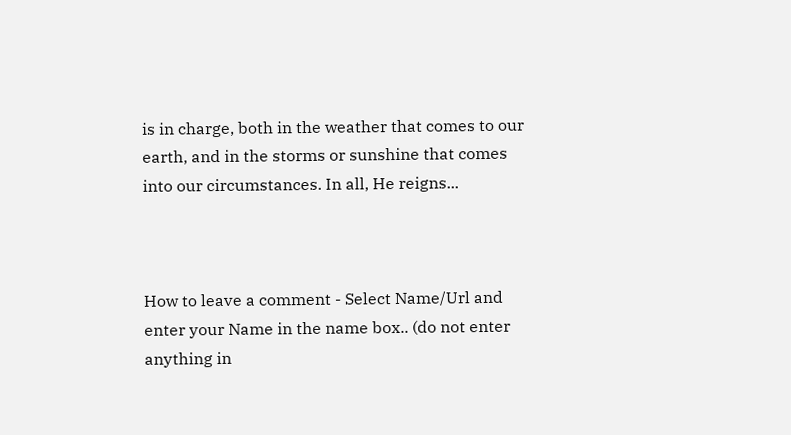is in charge, both in the weather that comes to our earth, and in the storms or sunshine that comes into our circumstances. In all, He reigns...



How to leave a comment - Select Name/Url and enter your Name in the name box.. (do not enter anything in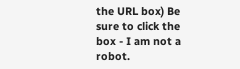the URL box) Be sure to click the box - I am not a robot.